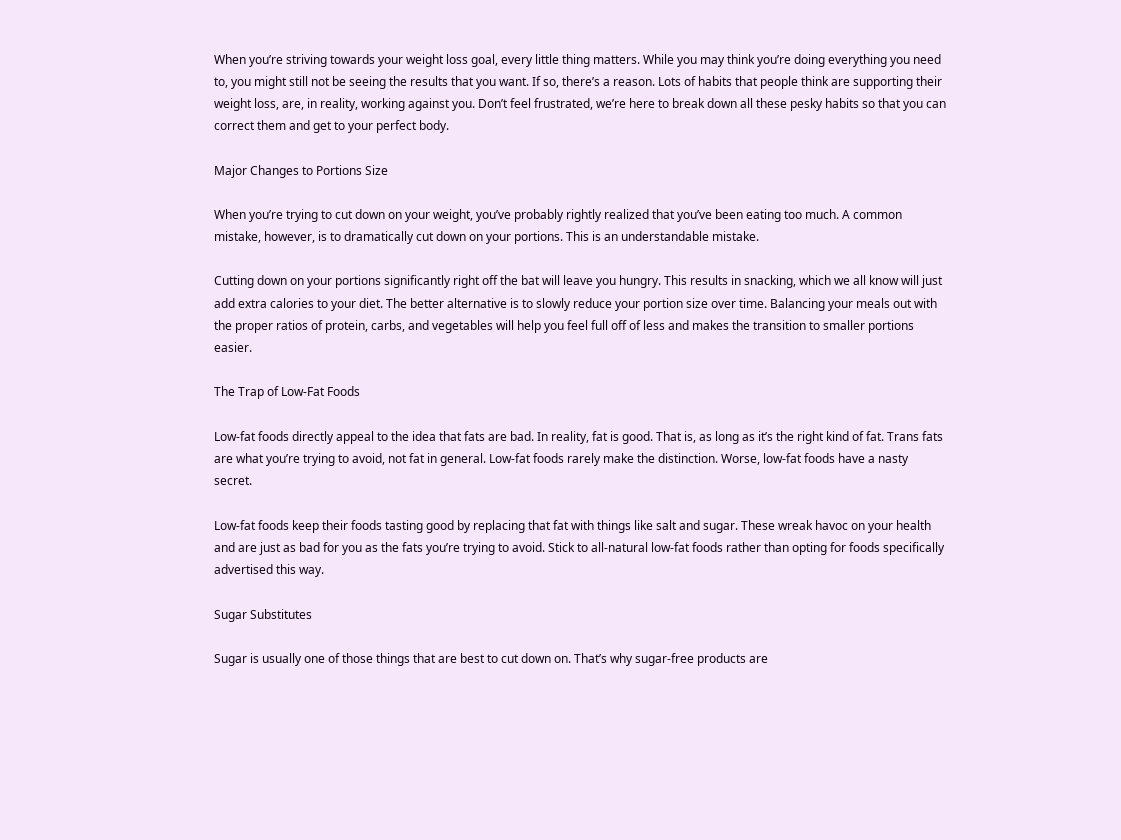When you’re striving towards your weight loss goal, every little thing matters. While you may think you’re doing everything you need to, you might still not be seeing the results that you want. If so, there’s a reason. Lots of habits that people think are supporting their weight loss, are, in reality, working against you. Don’t feel frustrated, we’re here to break down all these pesky habits so that you can correct them and get to your perfect body.

Major Changes to Portions Size

When you’re trying to cut down on your weight, you’ve probably rightly realized that you’ve been eating too much. A common mistake, however, is to dramatically cut down on your portions. This is an understandable mistake.

Cutting down on your portions significantly right off the bat will leave you hungry. This results in snacking, which we all know will just add extra calories to your diet. The better alternative is to slowly reduce your portion size over time. Balancing your meals out with the proper ratios of protein, carbs, and vegetables will help you feel full off of less and makes the transition to smaller portions easier.

The Trap of Low-Fat Foods

Low-fat foods directly appeal to the idea that fats are bad. In reality, fat is good. That is, as long as it’s the right kind of fat. Trans fats are what you’re trying to avoid, not fat in general. Low-fat foods rarely make the distinction. Worse, low-fat foods have a nasty secret.

Low-fat foods keep their foods tasting good by replacing that fat with things like salt and sugar. These wreak havoc on your health and are just as bad for you as the fats you’re trying to avoid. Stick to all-natural low-fat foods rather than opting for foods specifically advertised this way.

Sugar Substitutes

Sugar is usually one of those things that are best to cut down on. That’s why sugar-free products are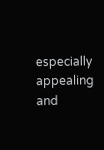especially appealing and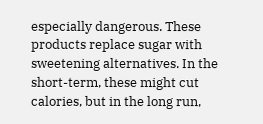especially dangerous. These products replace sugar with sweetening alternatives. In the short-term, these might cut calories, but in the long run,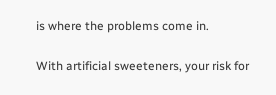is where the problems come in.

With artificial sweeteners, your risk for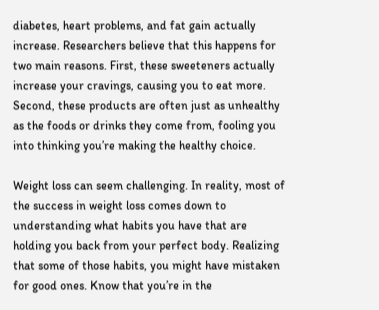diabetes, heart problems, and fat gain actually increase. Researchers believe that this happens for two main reasons. First, these sweeteners actually increase your cravings, causing you to eat more. Second, these products are often just as unhealthy as the foods or drinks they come from, fooling you into thinking you’re making the healthy choice.

Weight loss can seem challenging. In reality, most of the success in weight loss comes down to understanding what habits you have that are holding you back from your perfect body. Realizing that some of those habits, you might have mistaken for good ones. Know that you’re in the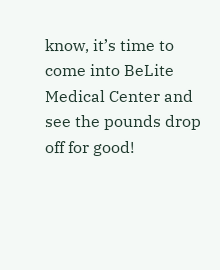know, it’s time to come into BeLite Medical Center and see the pounds drop off for good!